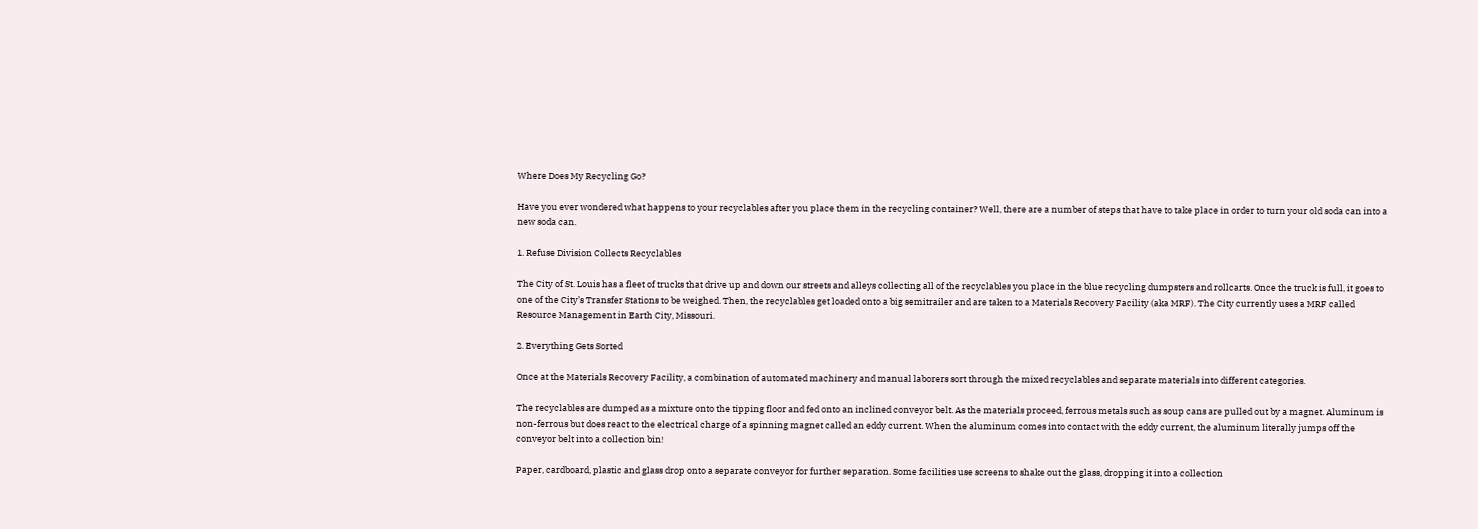Where Does My Recycling Go?

Have you ever wondered what happens to your recyclables after you place them in the recycling container? Well, there are a number of steps that have to take place in order to turn your old soda can into a new soda can.

1. Refuse Division Collects Recyclables

The City of St. Louis has a fleet of trucks that drive up and down our streets and alleys collecting all of the recyclables you place in the blue recycling dumpsters and rollcarts. Once the truck is full, it goes to one of the City’s Transfer Stations to be weighed. Then, the recyclables get loaded onto a big semitrailer and are taken to a Materials Recovery Facility (aka MRF). The City currently uses a MRF called Resource Management in Earth City, Missouri.

2. Everything Gets Sorted

Once at the Materials Recovery Facility, a combination of automated machinery and manual laborers sort through the mixed recyclables and separate materials into different categories.

The recyclables are dumped as a mixture onto the tipping floor and fed onto an inclined conveyor belt. As the materials proceed, ferrous metals such as soup cans are pulled out by a magnet. Aluminum is non-ferrous but does react to the electrical charge of a spinning magnet called an eddy current. When the aluminum comes into contact with the eddy current, the aluminum literally jumps off the conveyor belt into a collection bin!

Paper, cardboard, plastic and glass drop onto a separate conveyor for further separation. Some facilities use screens to shake out the glass, dropping it into a collection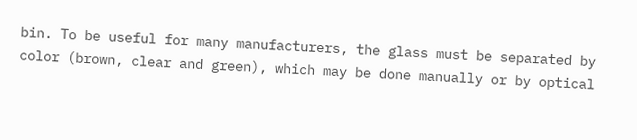bin. To be useful for many manufacturers, the glass must be separated by color (brown, clear and green), which may be done manually or by optical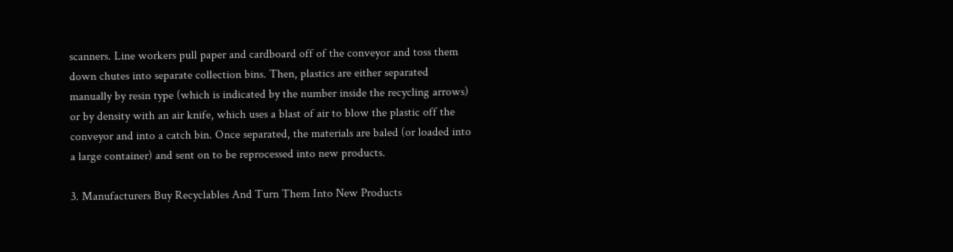scanners. Line workers pull paper and cardboard off of the conveyor and toss them down chutes into separate collection bins. Then, plastics are either separated manually by resin type (which is indicated by the number inside the recycling arrows) or by density with an air knife, which uses a blast of air to blow the plastic off the conveyor and into a catch bin. Once separated, the materials are baled (or loaded into a large container) and sent on to be reprocessed into new products.

3. Manufacturers Buy Recyclables And Turn Them Into New Products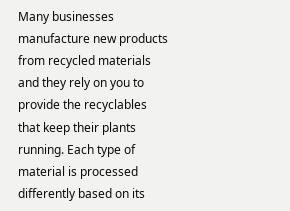Many businesses manufacture new products from recycled materials and they rely on you to provide the recyclables that keep their plants running. Each type of material is processed differently based on its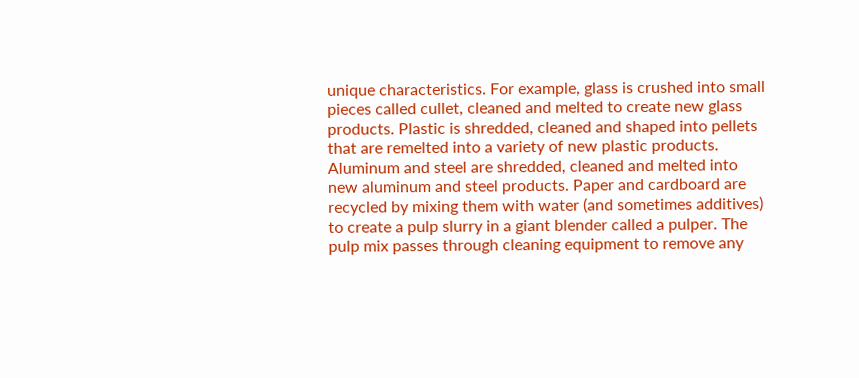unique characteristics. For example, glass is crushed into small pieces called cullet, cleaned and melted to create new glass products. Plastic is shredded, cleaned and shaped into pellets that are remelted into a variety of new plastic products. Aluminum and steel are shredded, cleaned and melted into new aluminum and steel products. Paper and cardboard are recycled by mixing them with water (and sometimes additives) to create a pulp slurry in a giant blender called a pulper. The pulp mix passes through cleaning equipment to remove any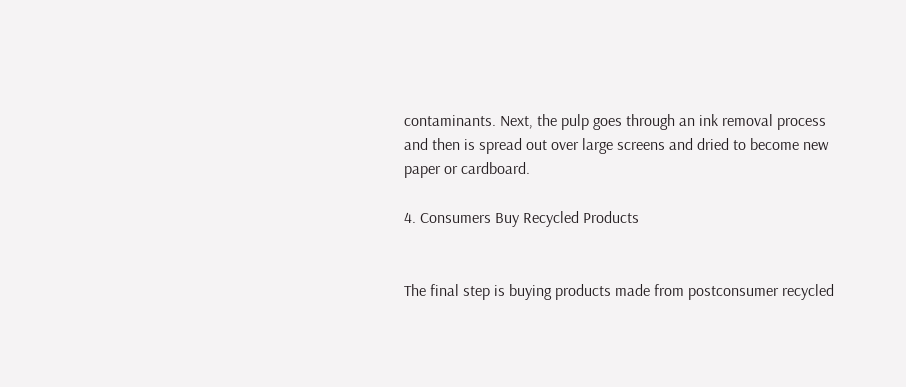contaminants. Next, the pulp goes through an ink removal process and then is spread out over large screens and dried to become new paper or cardboard.

4. Consumers Buy Recycled Products


The final step is buying products made from postconsumer recycled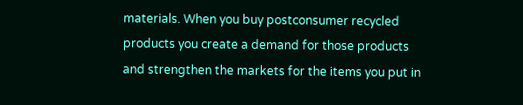materials. When you buy postconsumer recycled products you create a demand for those products and strengthen the markets for the items you put in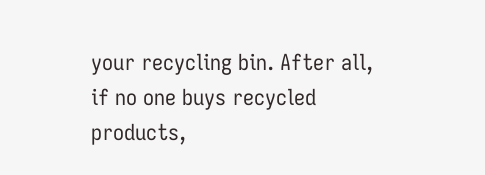your recycling bin. After all, if no one buys recycled products,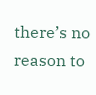there’s no reason to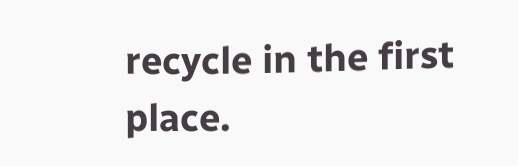recycle in the first place.